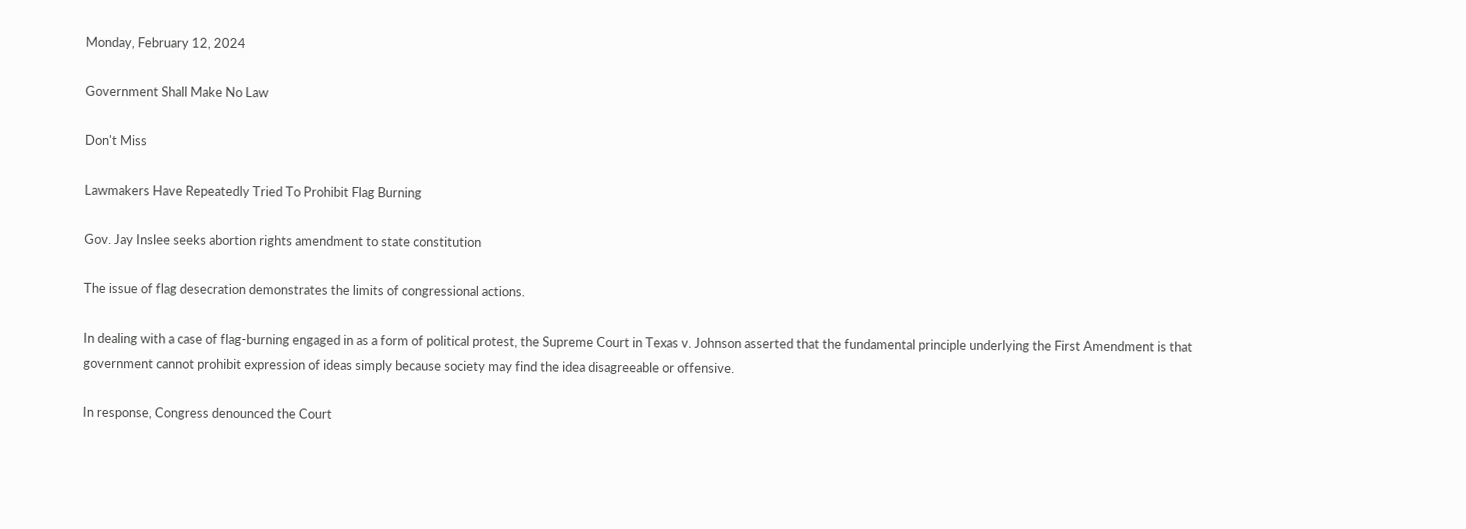Monday, February 12, 2024

Government Shall Make No Law

Don't Miss

Lawmakers Have Repeatedly Tried To Prohibit Flag Burning

Gov. Jay Inslee seeks abortion rights amendment to state constitution

The issue of flag desecration demonstrates the limits of congressional actions.

In dealing with a case of flag-burning engaged in as a form of political protest, the Supreme Court in Texas v. Johnson asserted that the fundamental principle underlying the First Amendment is that government cannot prohibit expression of ideas simply because society may find the idea disagreeable or offensive.

In response, Congress denounced the Court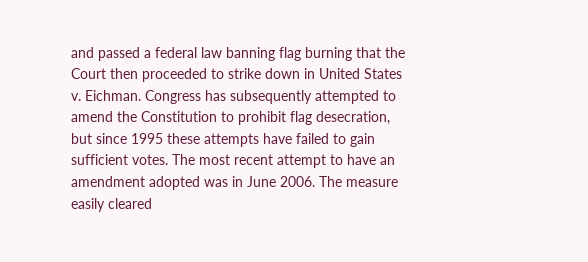and passed a federal law banning flag burning that the Court then proceeded to strike down in United States v. Eichman. Congress has subsequently attempted to amend the Constitution to prohibit flag desecration, but since 1995 these attempts have failed to gain sufficient votes. The most recent attempt to have an amendment adopted was in June 2006. The measure easily cleared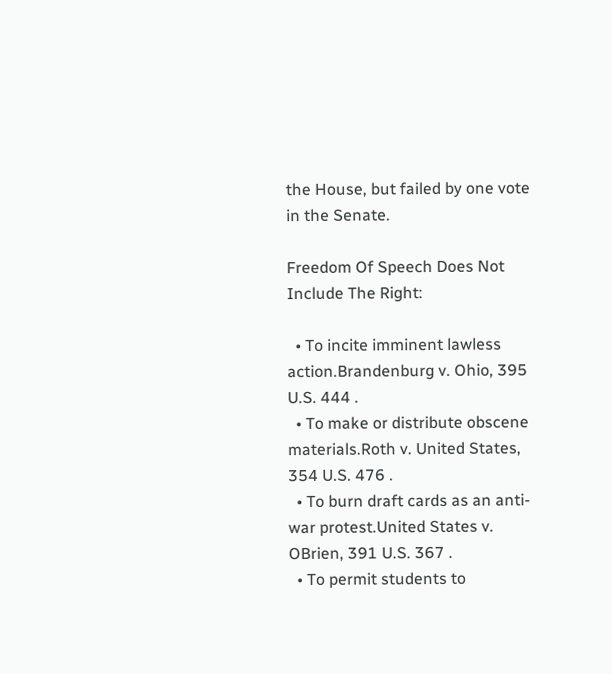the House, but failed by one vote in the Senate.

Freedom Of Speech Does Not Include The Right:

  • To incite imminent lawless action.Brandenburg v. Ohio, 395 U.S. 444 .
  • To make or distribute obscene materials.Roth v. United States, 354 U.S. 476 .
  • To burn draft cards as an anti-war protest.United States v. OBrien, 391 U.S. 367 .
  • To permit students to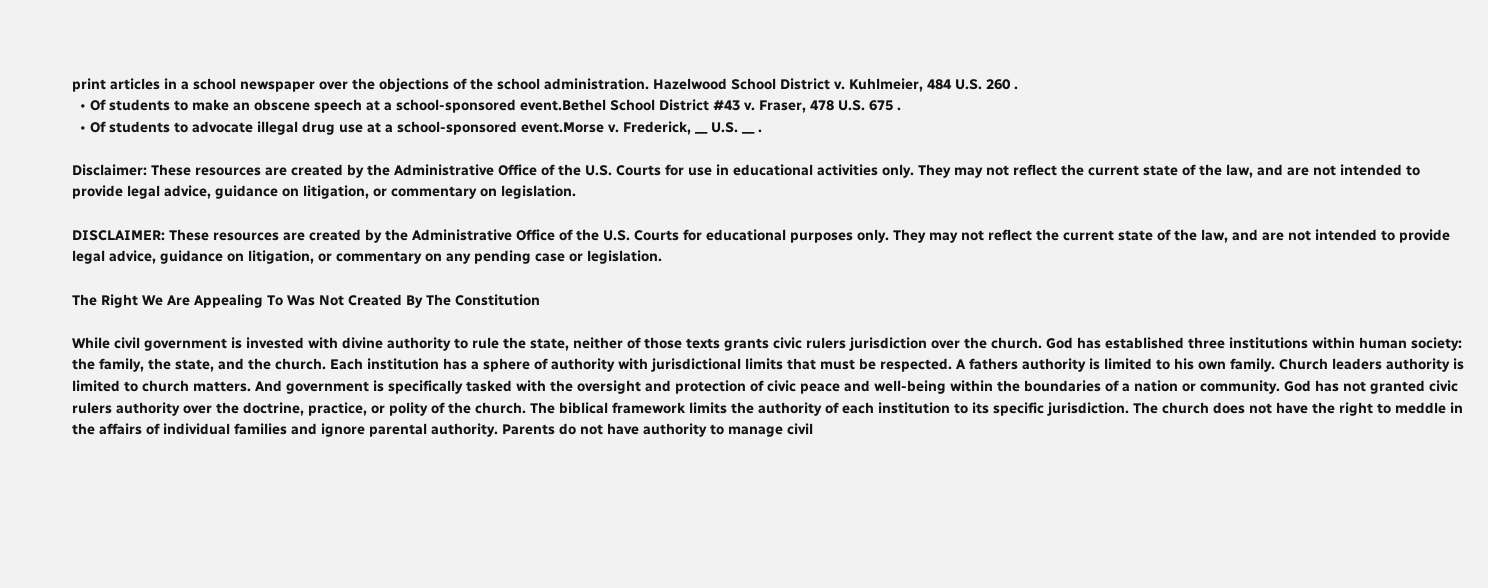print articles in a school newspaper over the objections of the school administration. Hazelwood School District v. Kuhlmeier, 484 U.S. 260 .
  • Of students to make an obscene speech at a school-sponsored event.Bethel School District #43 v. Fraser, 478 U.S. 675 .
  • Of students to advocate illegal drug use at a school-sponsored event.Morse v. Frederick, __ U.S. __ .

Disclaimer: These resources are created by the Administrative Office of the U.S. Courts for use in educational activities only. They may not reflect the current state of the law, and are not intended to provide legal advice, guidance on litigation, or commentary on legislation.

DISCLAIMER: These resources are created by the Administrative Office of the U.S. Courts for educational purposes only. They may not reflect the current state of the law, and are not intended to provide legal advice, guidance on litigation, or commentary on any pending case or legislation.

The Right We Are Appealing To Was Not Created By The Constitution

While civil government is invested with divine authority to rule the state, neither of those texts grants civic rulers jurisdiction over the church. God has established three institutions within human society: the family, the state, and the church. Each institution has a sphere of authority with jurisdictional limits that must be respected. A fathers authority is limited to his own family. Church leaders authority is limited to church matters. And government is specifically tasked with the oversight and protection of civic peace and well-being within the boundaries of a nation or community. God has not granted civic rulers authority over the doctrine, practice, or polity of the church. The biblical framework limits the authority of each institution to its specific jurisdiction. The church does not have the right to meddle in the affairs of individual families and ignore parental authority. Parents do not have authority to manage civil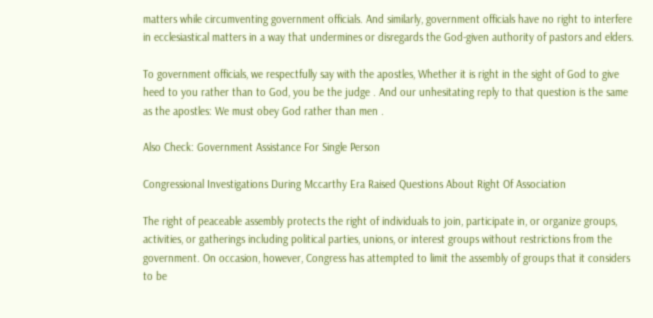matters while circumventing government officials. And similarly, government officials have no right to interfere in ecclesiastical matters in a way that undermines or disregards the God-given authority of pastors and elders.

To government officials, we respectfully say with the apostles, Whether it is right in the sight of God to give heed to you rather than to God, you be the judge . And our unhesitating reply to that question is the same as the apostles: We must obey God rather than men .

Also Check: Government Assistance For Single Person

Congressional Investigations During Mccarthy Era Raised Questions About Right Of Association

The right of peaceable assembly protects the right of individuals to join, participate in, or organize groups, activities, or gatherings including political parties, unions, or interest groups without restrictions from the government. On occasion, however, Congress has attempted to limit the assembly of groups that it considers to be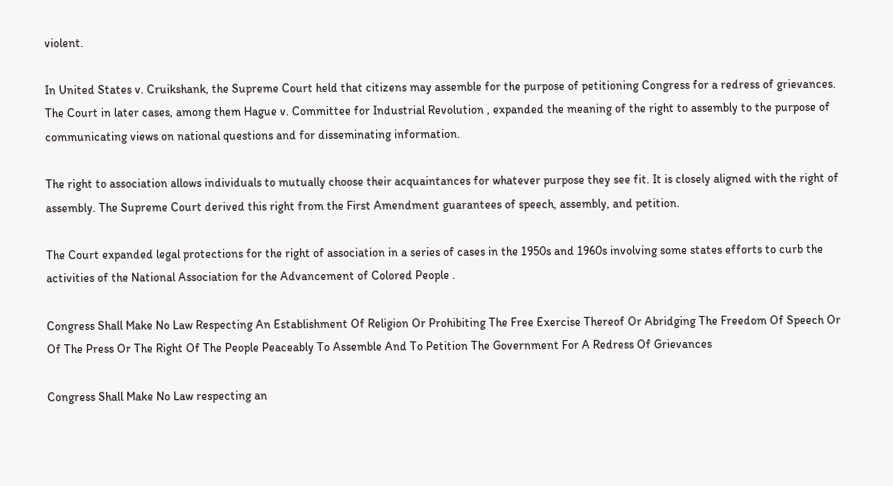violent.

In United States v. Cruikshank, the Supreme Court held that citizens may assemble for the purpose of petitioning Congress for a redress of grievances. The Court in later cases, among them Hague v. Committee for Industrial Revolution , expanded the meaning of the right to assembly to the purpose of communicating views on national questions and for disseminating information.

The right to association allows individuals to mutually choose their acquaintances for whatever purpose they see fit. It is closely aligned with the right of assembly. The Supreme Court derived this right from the First Amendment guarantees of speech, assembly, and petition.

The Court expanded legal protections for the right of association in a series of cases in the 1950s and 1960s involving some states efforts to curb the activities of the National Association for the Advancement of Colored People .

Congress Shall Make No Law Respecting An Establishment Of Religion Or Prohibiting The Free Exercise Thereof Or Abridging The Freedom Of Speech Or Of The Press Or The Right Of The People Peaceably To Assemble And To Petition The Government For A Redress Of Grievances

Congress Shall Make No Law respecting an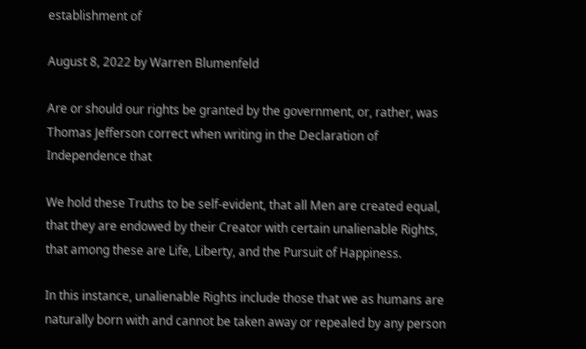establishment of

August 8, 2022 by Warren Blumenfeld

Are or should our rights be granted by the government, or, rather, was Thomas Jefferson correct when writing in the Declaration of Independence that

We hold these Truths to be self-evident, that all Men are created equal, that they are endowed by their Creator with certain unalienable Rights, that among these are Life, Liberty, and the Pursuit of Happiness.

In this instance, unalienable Rights include those that we as humans are naturally born with and cannot be taken away or repealed by any person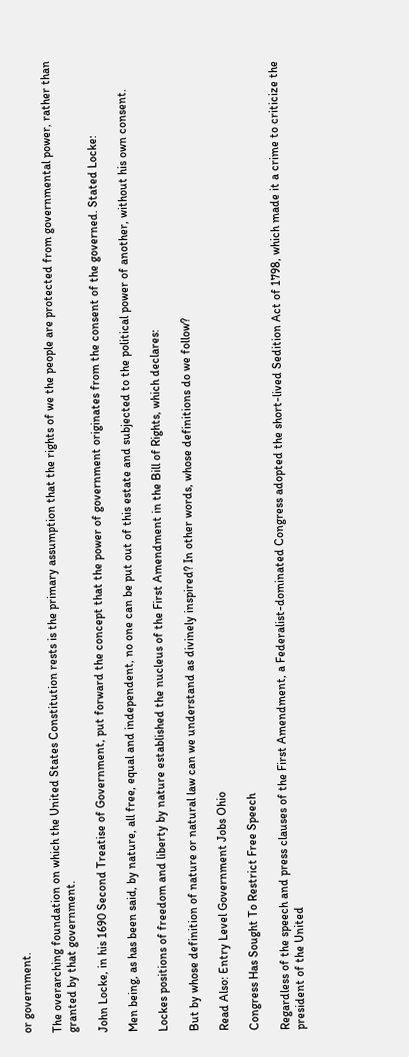or government.

The overarching foundation on which the United States Constitution rests is the primary assumption that the rights of we the people are protected from governmental power, rather than granted by that government.

John Locke, in his 1690 Second Treatise of Government, put forward the concept that the power of government originates from the consent of the governed. Stated Locke:

Men being, as has been said, by nature, all free, equal and independent, no one can be put out of this estate and subjected to the political power of another, without his own consent.

Lockes positions of freedom and liberty by nature established the nucleus of the First Amendment in the Bill of Rights, which declares:

But by whose definition of nature or natural law can we understand as divinely inspired? In other words, whose definitions do we follow?

Read Also: Entry Level Government Jobs Ohio

Congress Has Sought To Restrict Free Speech

Regardless of the speech and press clauses of the First Amendment, a Federalist-dominated Congress adopted the short-lived Sedition Act of 1798, which made it a crime to criticize the president of the United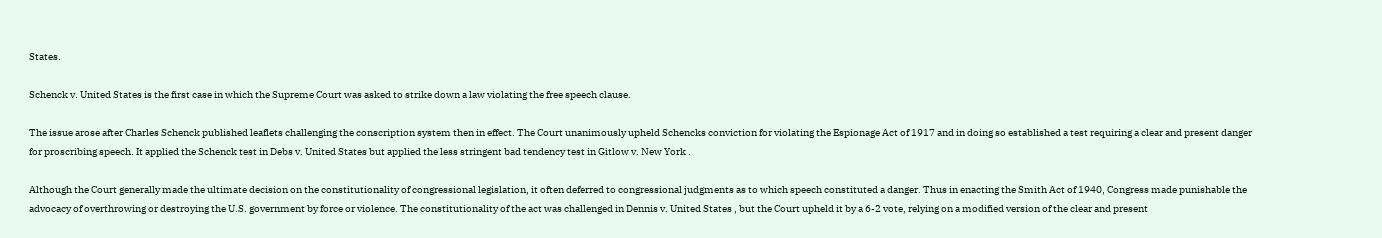States.

Schenck v. United States is the first case in which the Supreme Court was asked to strike down a law violating the free speech clause.

The issue arose after Charles Schenck published leaflets challenging the conscription system then in effect. The Court unanimously upheld Schencks conviction for violating the Espionage Act of 1917 and in doing so established a test requiring a clear and present danger for proscribing speech. It applied the Schenck test in Debs v. United States but applied the less stringent bad tendency test in Gitlow v. New York .

Although the Court generally made the ultimate decision on the constitutionality of congressional legislation, it often deferred to congressional judgments as to which speech constituted a danger. Thus in enacting the Smith Act of 1940, Congress made punishable the advocacy of overthrowing or destroying the U.S. government by force or violence. The constitutionality of the act was challenged in Dennis v. United States , but the Court upheld it by a 6-2 vote, relying on a modified version of the clear and present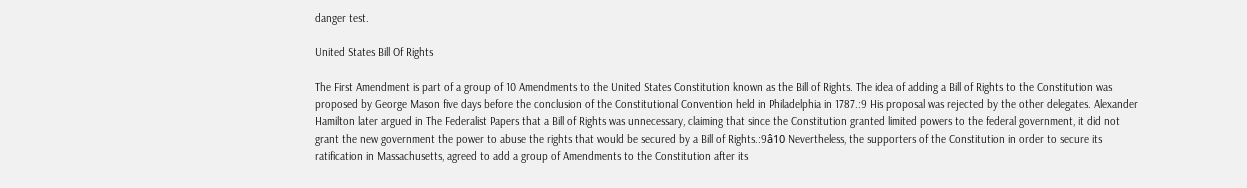danger test.

United States Bill Of Rights

The First Amendment is part of a group of 10 Amendments to the United States Constitution known as the Bill of Rights. The idea of adding a Bill of Rights to the Constitution was proposed by George Mason five days before the conclusion of the Constitutional Convention held in Philadelphia in 1787.:9 His proposal was rejected by the other delegates. Alexander Hamilton later argued in The Federalist Papers that a Bill of Rights was unnecessary, claiming that since the Constitution granted limited powers to the federal government, it did not grant the new government the power to abuse the rights that would be secured by a Bill of Rights.:9â10 Nevertheless, the supporters of the Constitution in order to secure its ratification in Massachusetts, agreed to add a group of Amendments to the Constitution after its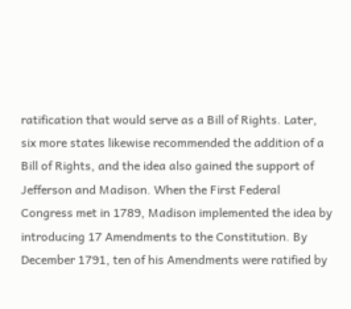ratification that would serve as a Bill of Rights. Later, six more states likewise recommended the addition of a Bill of Rights, and the idea also gained the support of Jefferson and Madison. When the First Federal Congress met in 1789, Madison implemented the idea by introducing 17 Amendments to the Constitution. By December 1791, ten of his Amendments were ratified by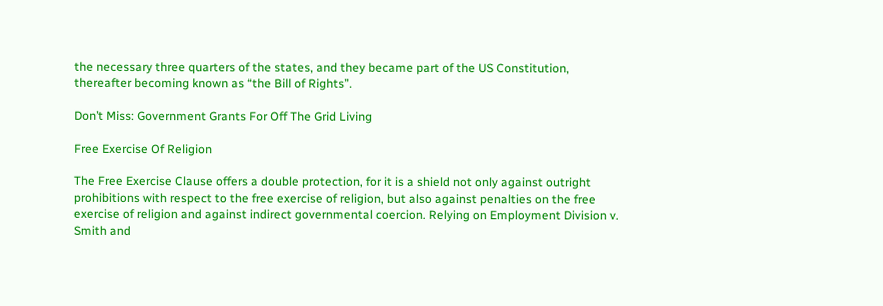the necessary three quarters of the states, and they became part of the US Constitution, thereafter becoming known as “the Bill of Rights”.

Don’t Miss: Government Grants For Off The Grid Living

Free Exercise Of Religion

The Free Exercise Clause offers a double protection, for it is a shield not only against outright prohibitions with respect to the free exercise of religion, but also against penalties on the free exercise of religion and against indirect governmental coercion. Relying on Employment Division v. Smith and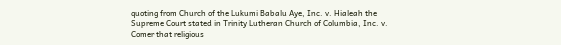quoting from Church of the Lukumi Babalu Aye, Inc. v. Hialeah the Supreme Court stated in Trinity Lutheran Church of Columbia, Inc. v. Comer that religious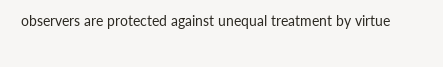observers are protected against unequal treatment by virtue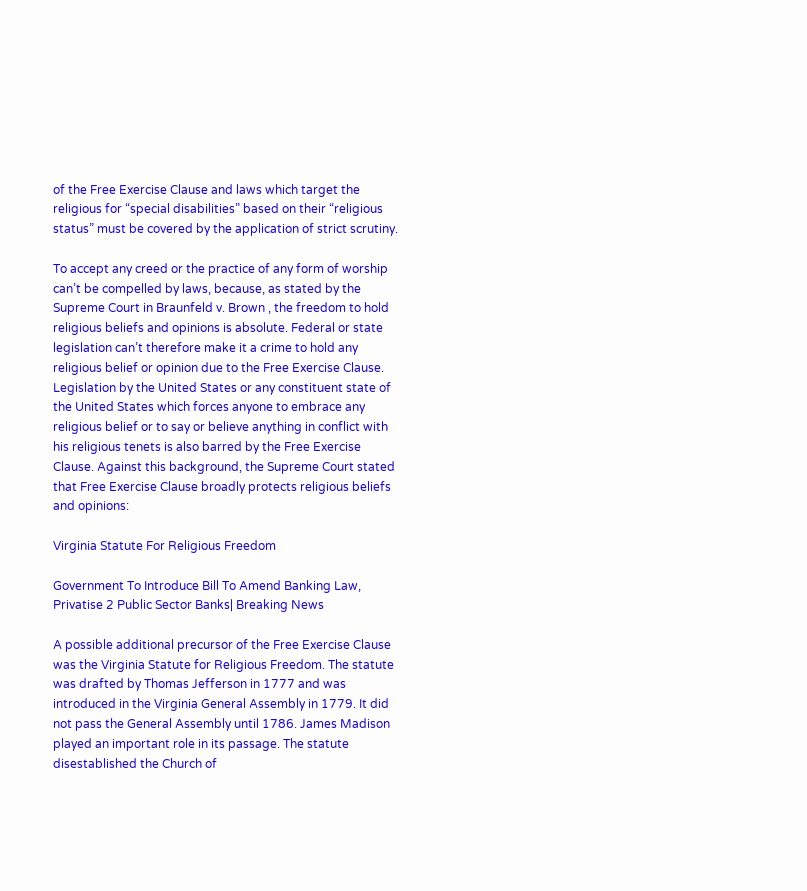of the Free Exercise Clause and laws which target the religious for “special disabilities” based on their “religious status” must be covered by the application of strict scrutiny.

To accept any creed or the practice of any form of worship can’t be compelled by laws, because, as stated by the Supreme Court in Braunfeld v. Brown , the freedom to hold religious beliefs and opinions is absolute. Federal or state legislation can’t therefore make it a crime to hold any religious belief or opinion due to the Free Exercise Clause. Legislation by the United States or any constituent state of the United States which forces anyone to embrace any religious belief or to say or believe anything in conflict with his religious tenets is also barred by the Free Exercise Clause. Against this background, the Supreme Court stated that Free Exercise Clause broadly protects religious beliefs and opinions:

Virginia Statute For Religious Freedom

Government To Introduce Bill To Amend Banking Law, Privatise 2 Public Sector Banks| Breaking News

A possible additional precursor of the Free Exercise Clause was the Virginia Statute for Religious Freedom. The statute was drafted by Thomas Jefferson in 1777 and was introduced in the Virginia General Assembly in 1779. It did not pass the General Assembly until 1786. James Madison played an important role in its passage. The statute disestablished the Church of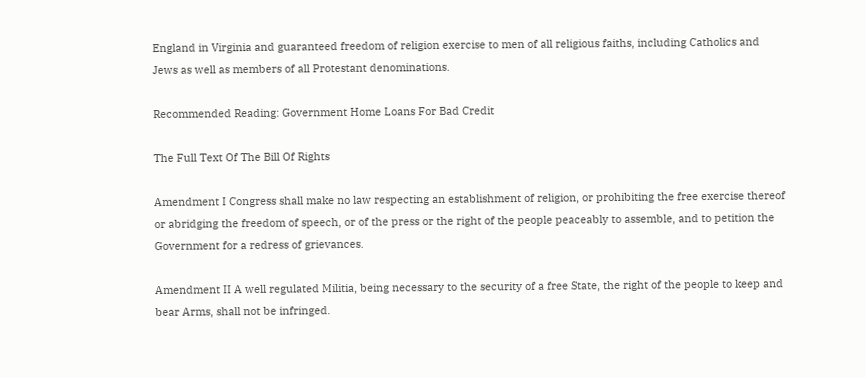England in Virginia and guaranteed freedom of religion exercise to men of all religious faiths, including Catholics and Jews as well as members of all Protestant denominations.

Recommended Reading: Government Home Loans For Bad Credit

The Full Text Of The Bill Of Rights

Amendment I Congress shall make no law respecting an establishment of religion, or prohibiting the free exercise thereof or abridging the freedom of speech, or of the press or the right of the people peaceably to assemble, and to petition the Government for a redress of grievances.

Amendment II A well regulated Militia, being necessary to the security of a free State, the right of the people to keep and bear Arms, shall not be infringed.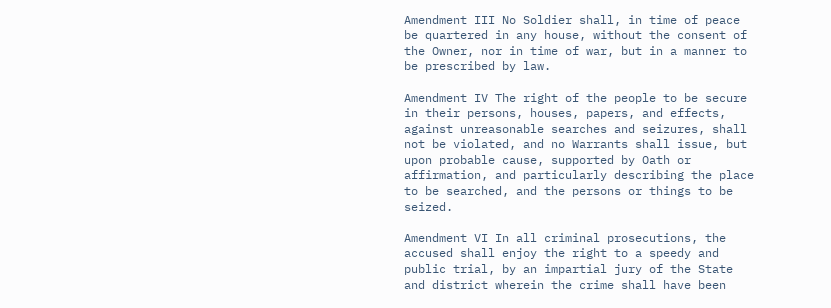Amendment III No Soldier shall, in time of peace be quartered in any house, without the consent of the Owner, nor in time of war, but in a manner to be prescribed by law.

Amendment IV The right of the people to be secure in their persons, houses, papers, and effects, against unreasonable searches and seizures, shall not be violated, and no Warrants shall issue, but upon probable cause, supported by Oath or affirmation, and particularly describing the place to be searched, and the persons or things to be seized.

Amendment VI In all criminal prosecutions, the accused shall enjoy the right to a speedy and public trial, by an impartial jury of the State and district wherein the crime shall have been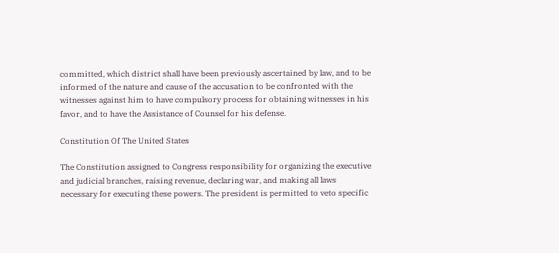committed, which district shall have been previously ascertained by law, and to be informed of the nature and cause of the accusation to be confronted with the witnesses against him to have compulsory process for obtaining witnesses in his favor, and to have the Assistance of Counsel for his defense.

Constitution Of The United States

The Constitution assigned to Congress responsibility for organizing the executive and judicial branches, raising revenue, declaring war, and making all laws necessary for executing these powers. The president is permitted to veto specific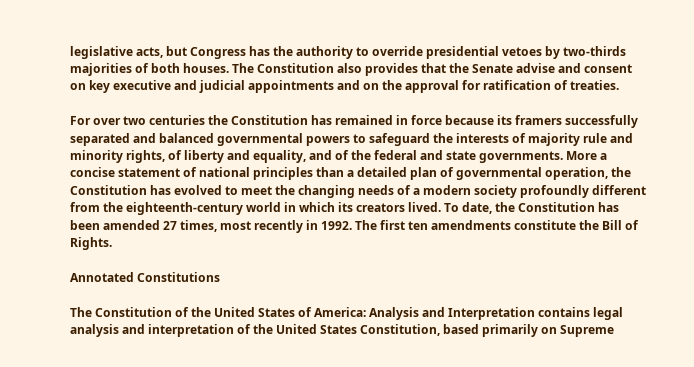legislative acts, but Congress has the authority to override presidential vetoes by two-thirds majorities of both houses. The Constitution also provides that the Senate advise and consent on key executive and judicial appointments and on the approval for ratification of treaties.

For over two centuries the Constitution has remained in force because its framers successfully separated and balanced governmental powers to safeguard the interests of majority rule and minority rights, of liberty and equality, and of the federal and state governments. More a concise statement of national principles than a detailed plan of governmental operation, the Constitution has evolved to meet the changing needs of a modern society profoundly different from the eighteenth-century world in which its creators lived. To date, the Constitution has been amended 27 times, most recently in 1992. The first ten amendments constitute the Bill of Rights.

Annotated Constitutions

The Constitution of the United States of America: Analysis and Interpretation contains legal analysis and interpretation of the United States Constitution, based primarily on Supreme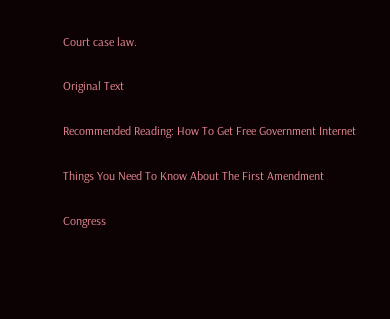Court case law.

Original Text

Recommended Reading: How To Get Free Government Internet

Things You Need To Know About The First Amendment

Congress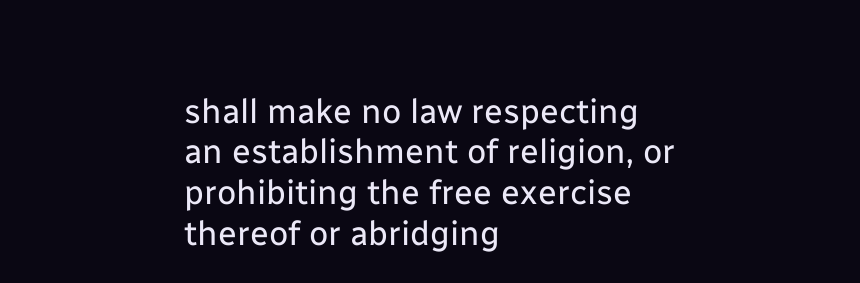shall make no law respecting an establishment of religion, or prohibiting the free exercise thereof or abridging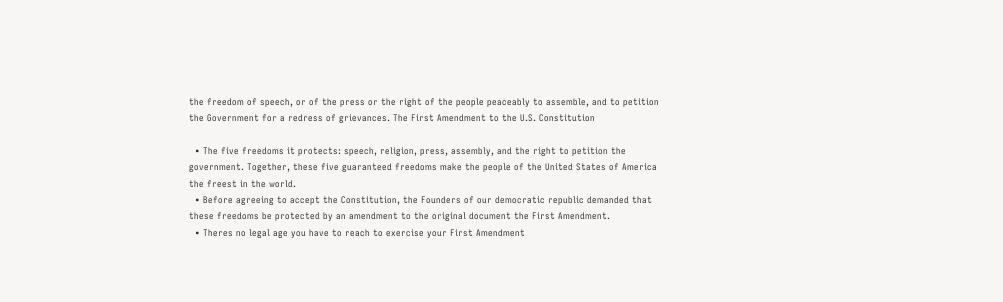the freedom of speech, or of the press or the right of the people peaceably to assemble, and to petition the Government for a redress of grievances. The First Amendment to the U.S. Constitution

  • The five freedoms it protects: speech, religion, press, assembly, and the right to petition the government. Together, these five guaranteed freedoms make the people of the United States of America the freest in the world.
  • Before agreeing to accept the Constitution, the Founders of our democratic republic demanded that these freedoms be protected by an amendment to the original document the First Amendment.
  • Theres no legal age you have to reach to exercise your First Amendment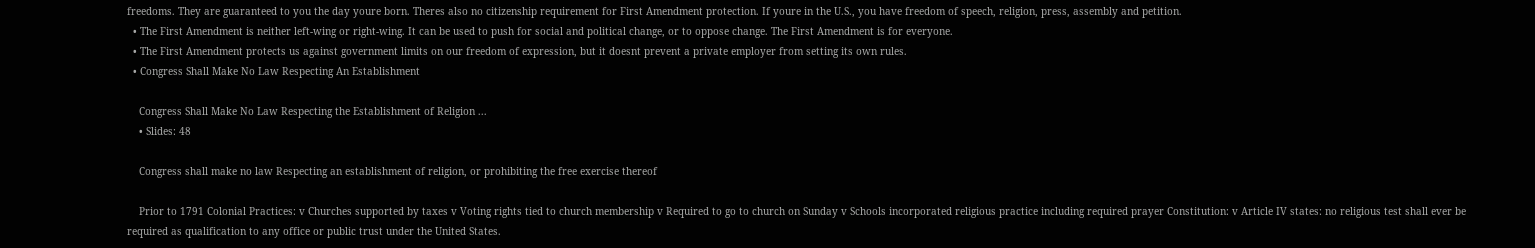freedoms. They are guaranteed to you the day youre born. Theres also no citizenship requirement for First Amendment protection. If youre in the U.S., you have freedom of speech, religion, press, assembly and petition.
  • The First Amendment is neither left-wing or right-wing. It can be used to push for social and political change, or to oppose change. The First Amendment is for everyone.
  • The First Amendment protects us against government limits on our freedom of expression, but it doesnt prevent a private employer from setting its own rules.
  • Congress Shall Make No Law Respecting An Establishment

    Congress Shall Make No Law Respecting the Establishment of Religion ...
    • Slides: 48

    Congress shall make no law Respecting an establishment of religion, or prohibiting the free exercise thereof

    Prior to 1791 Colonial Practices: v Churches supported by taxes v Voting rights tied to church membership v Required to go to church on Sunday v Schools incorporated religious practice including required prayer Constitution: v Article IV states: no religious test shall ever be required as qualification to any office or public trust under the United States.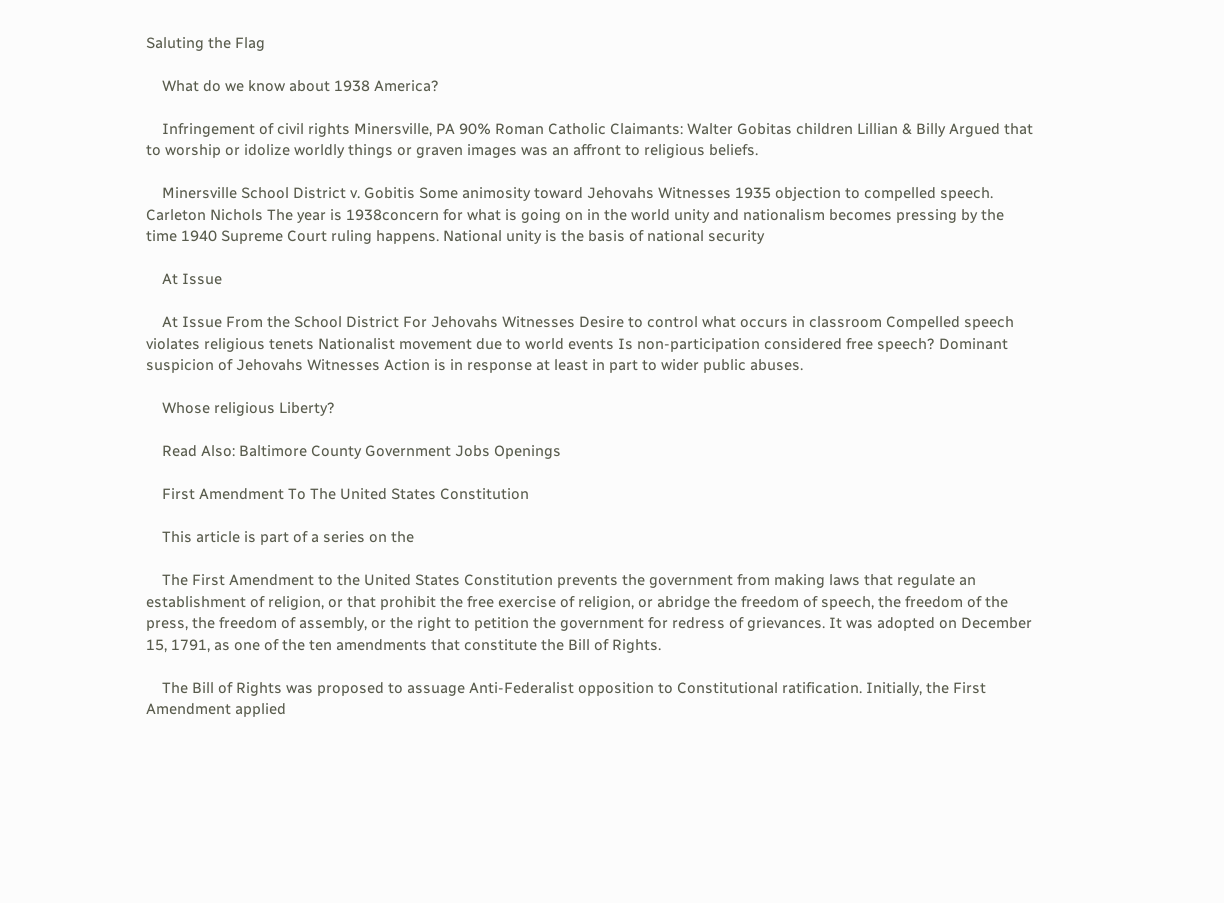Saluting the Flag

    What do we know about 1938 America?

    Infringement of civil rights Minersville, PA 90% Roman Catholic Claimants: Walter Gobitas children Lillian & Billy Argued that to worship or idolize worldly things or graven images was an affront to religious beliefs.

    Minersville School District v. Gobitis Some animosity toward Jehovahs Witnesses 1935 objection to compelled speech. Carleton Nichols The year is 1938concern for what is going on in the world unity and nationalism becomes pressing by the time 1940 Supreme Court ruling happens. National unity is the basis of national security

    At Issue

    At Issue From the School District For Jehovahs Witnesses Desire to control what occurs in classroom Compelled speech violates religious tenets Nationalist movement due to world events Is non-participation considered free speech? Dominant suspicion of Jehovahs Witnesses Action is in response at least in part to wider public abuses.

    Whose religious Liberty?

    Read Also: Baltimore County Government Jobs Openings

    First Amendment To The United States Constitution

    This article is part of a series on the

    The First Amendment to the United States Constitution prevents the government from making laws that regulate an establishment of religion, or that prohibit the free exercise of religion, or abridge the freedom of speech, the freedom of the press, the freedom of assembly, or the right to petition the government for redress of grievances. It was adopted on December 15, 1791, as one of the ten amendments that constitute the Bill of Rights.

    The Bill of Rights was proposed to assuage Anti-Federalist opposition to Constitutional ratification. Initially, the First Amendment applied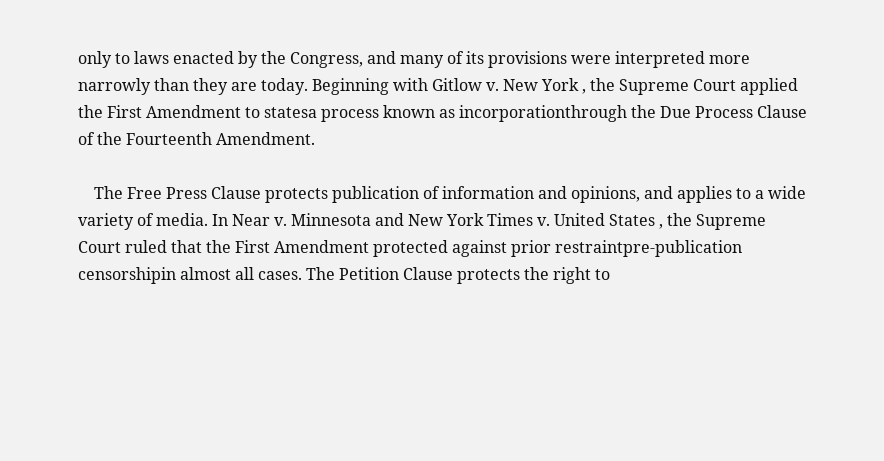only to laws enacted by the Congress, and many of its provisions were interpreted more narrowly than they are today. Beginning with Gitlow v. New York , the Supreme Court applied the First Amendment to statesa process known as incorporationthrough the Due Process Clause of the Fourteenth Amendment.

    The Free Press Clause protects publication of information and opinions, and applies to a wide variety of media. In Near v. Minnesota and New York Times v. United States , the Supreme Court ruled that the First Amendment protected against prior restraintpre-publication censorshipin almost all cases. The Petition Clause protects the right to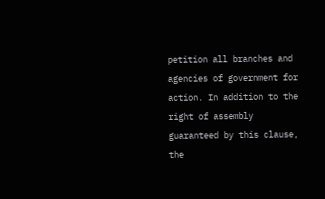petition all branches and agencies of government for action. In addition to the right of assembly guaranteed by this clause, the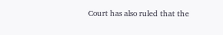Court has also ruled that the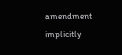amendment implicitly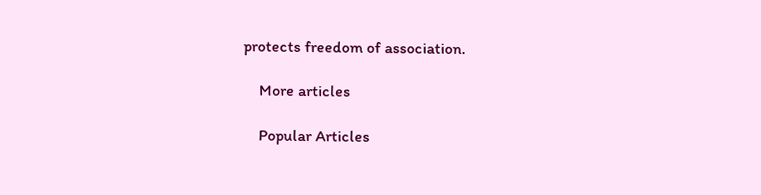protects freedom of association.

    More articles

    Popular Articles